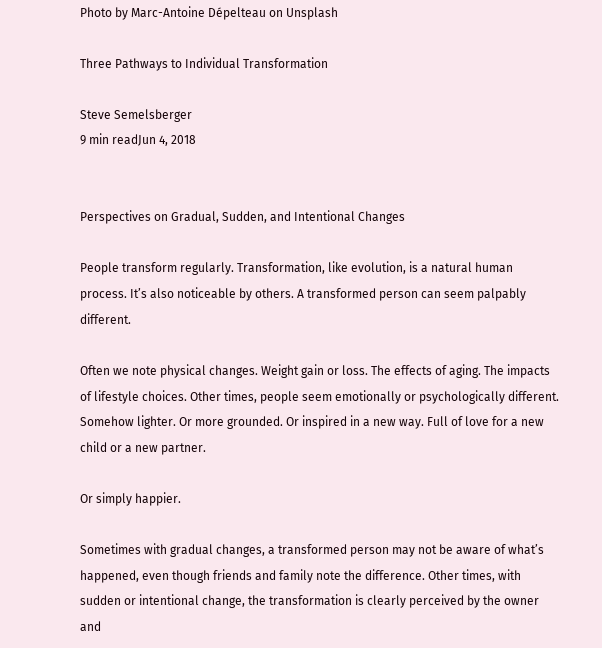Photo by Marc-Antoine Dépelteau on Unsplash

Three Pathways to Individual Transformation

Steve Semelsberger
9 min readJun 4, 2018


Perspectives on Gradual, Sudden, and Intentional Changes

People transform regularly. Transformation, like evolution, is a natural human process. It’s also noticeable by others. A transformed person can seem palpably different.

Often we note physical changes. Weight gain or loss. The effects of aging. The impacts of lifestyle choices. Other times, people seem emotionally or psychologically different. Somehow lighter. Or more grounded. Or inspired in a new way. Full of love for a new child or a new partner.

Or simply happier.

Sometimes with gradual changes, a transformed person may not be aware of what’s happened, even though friends and family note the difference. Other times, with sudden or intentional change, the transformation is clearly perceived by the owner and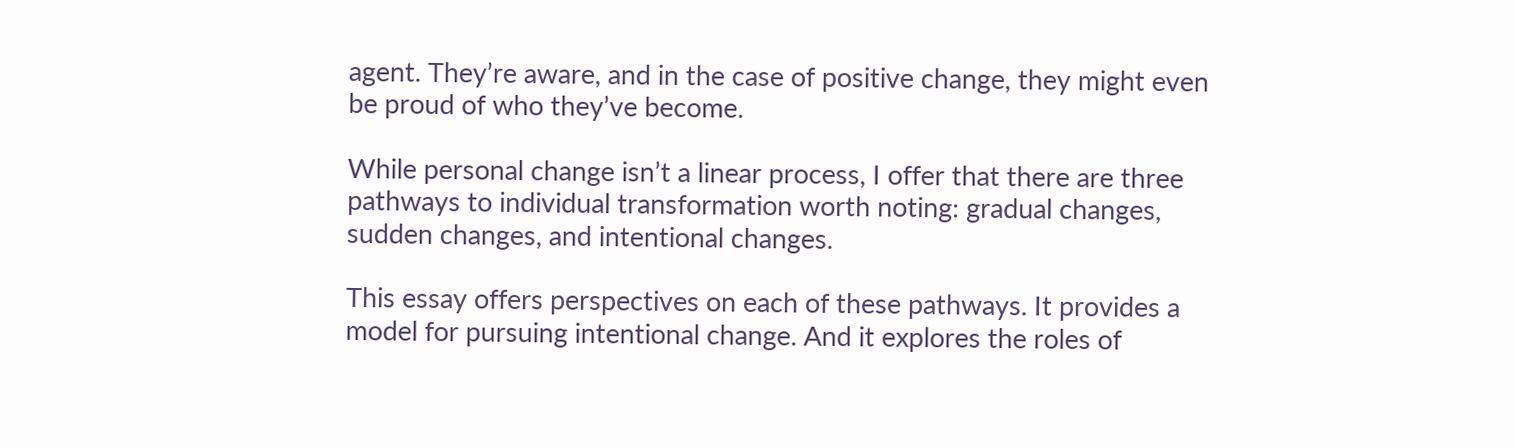agent. They’re aware, and in the case of positive change, they might even be proud of who they’ve become.

While personal change isn’t a linear process, I offer that there are three pathways to individual transformation worth noting: gradual changes, sudden changes, and intentional changes.

This essay offers perspectives on each of these pathways. It provides a model for pursuing intentional change. And it explores the roles of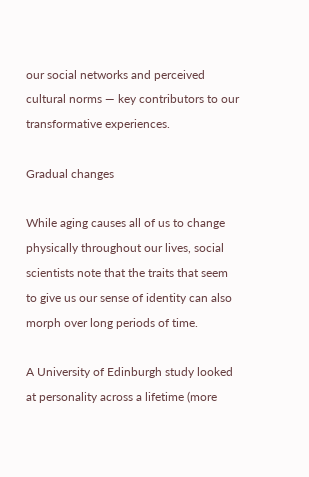our social networks and perceived cultural norms — key contributors to our transformative experiences.

Gradual changes

While aging causes all of us to change physically throughout our lives, social scientists note that the traits that seem to give us our sense of identity can also morph over long periods of time.

A University of Edinburgh study looked at personality across a lifetime (more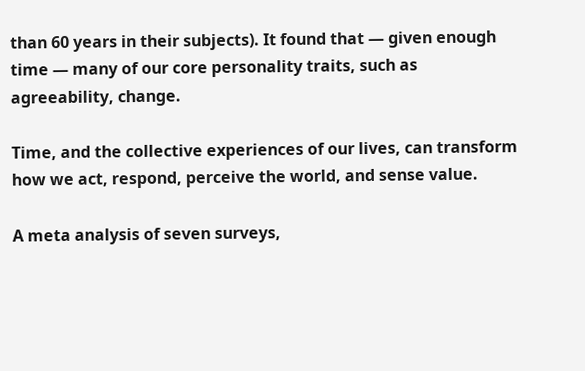than 60 years in their subjects). It found that — given enough time — many of our core personality traits, such as agreeability, change.

Time, and the collective experiences of our lives, can transform how we act, respond, perceive the world, and sense value.

A meta analysis of seven surveys,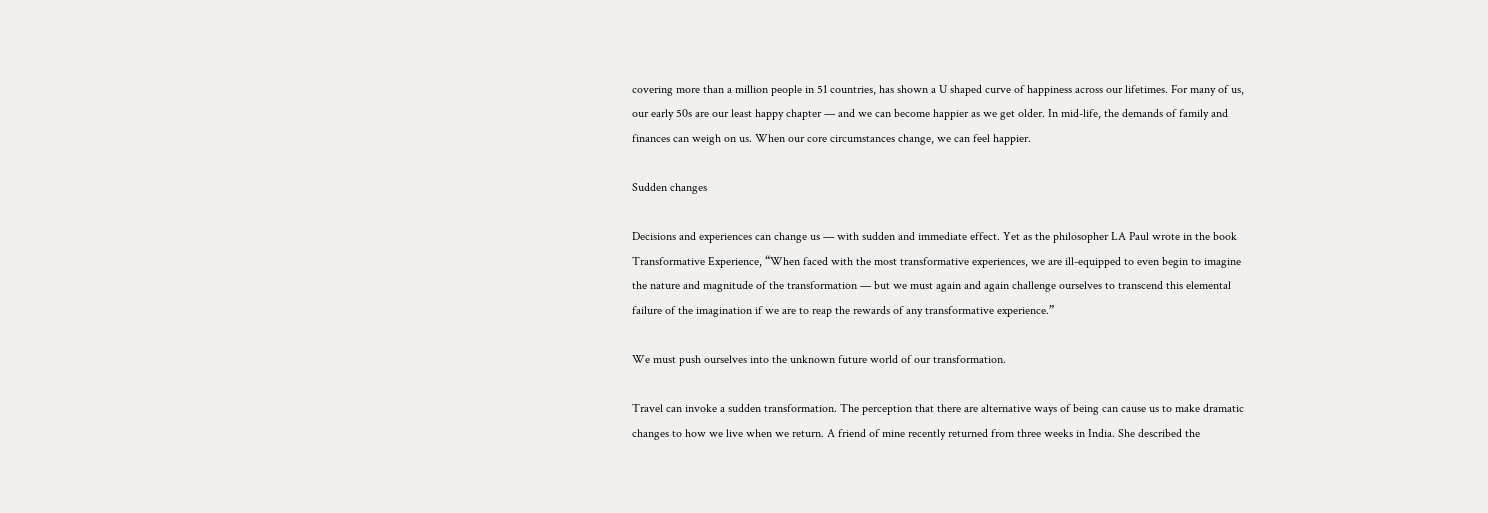covering more than a million people in 51 countries, has shown a U shaped curve of happiness across our lifetimes. For many of us, our early 50s are our least happy chapter — and we can become happier as we get older. In mid-life, the demands of family and finances can weigh on us. When our core circumstances change, we can feel happier.

Sudden changes

Decisions and experiences can change us — with sudden and immediate effect. Yet as the philosopher LA Paul wrote in the book Transformative Experience, “When faced with the most transformative experiences, we are ill-equipped to even begin to imagine the nature and magnitude of the transformation — but we must again and again challenge ourselves to transcend this elemental failure of the imagination if we are to reap the rewards of any transformative experience.”

We must push ourselves into the unknown future world of our transformation.

Travel can invoke a sudden transformation. The perception that there are alternative ways of being can cause us to make dramatic changes to how we live when we return. A friend of mine recently returned from three weeks in India. She described the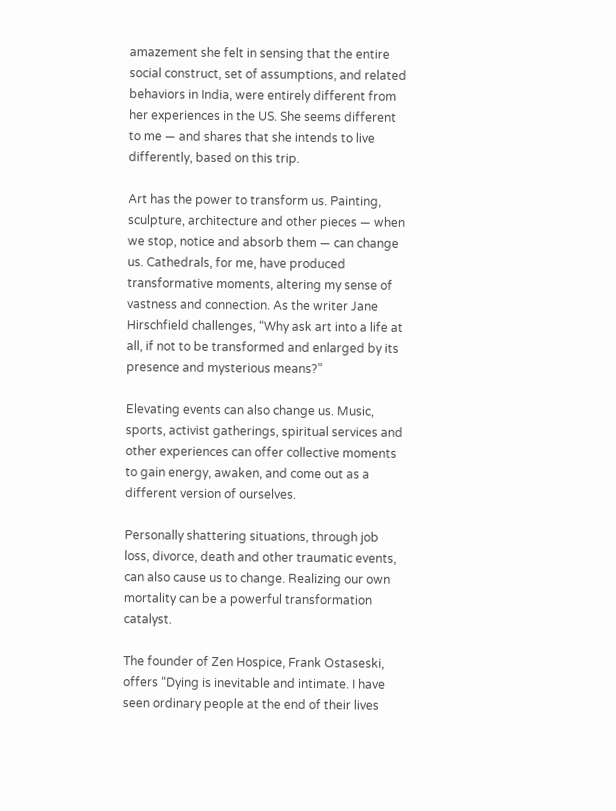amazement she felt in sensing that the entire social construct, set of assumptions, and related behaviors in India, were entirely different from her experiences in the US. She seems different to me — and shares that she intends to live differently, based on this trip.

Art has the power to transform us. Painting, sculpture, architecture and other pieces — when we stop, notice and absorb them — can change us. Cathedrals, for me, have produced transformative moments, altering my sense of vastness and connection. As the writer Jane Hirschfield challenges, “Why ask art into a life at all, if not to be transformed and enlarged by its presence and mysterious means?”

Elevating events can also change us. Music, sports, activist gatherings, spiritual services and other experiences can offer collective moments to gain energy, awaken, and come out as a different version of ourselves.

Personally shattering situations, through job loss, divorce, death and other traumatic events, can also cause us to change. Realizing our own mortality can be a powerful transformation catalyst.

The founder of Zen Hospice, Frank Ostaseski, offers “Dying is inevitable and intimate. I have seen ordinary people at the end of their lives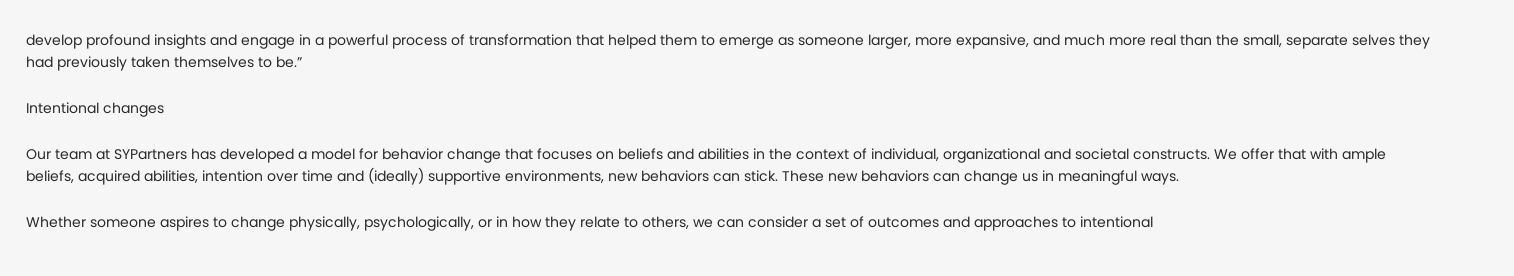develop profound insights and engage in a powerful process of transformation that helped them to emerge as someone larger, more expansive, and much more real than the small, separate selves they had previously taken themselves to be.”

Intentional changes

Our team at SYPartners has developed a model for behavior change that focuses on beliefs and abilities in the context of individual, organizational and societal constructs. We offer that with ample beliefs, acquired abilities, intention over time and (ideally) supportive environments, new behaviors can stick. These new behaviors can change us in meaningful ways.

Whether someone aspires to change physically, psychologically, or in how they relate to others, we can consider a set of outcomes and approaches to intentional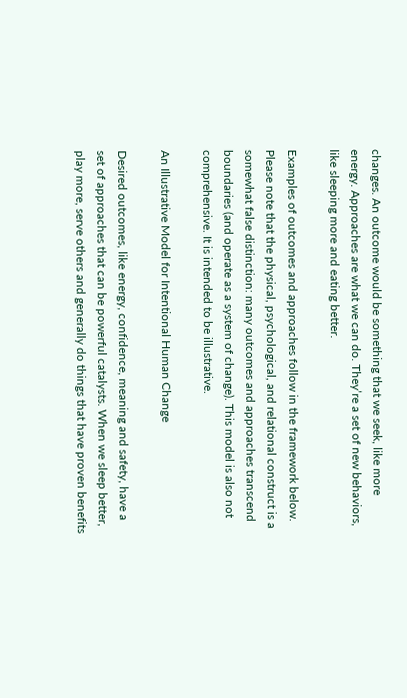changes. An outcome would be something that we seek, like more energy. Approaches are what we can do. They’re a set of new behaviors, like sleeping more and eating better.

Examples of outcomes and approaches follow in the framework below. Please note that the physical, psychological, and relational construct is a somewhat false distinction: many outcomes and approaches transcend boundaries (and operate as a system of change). This model is also not comprehensive. It is intended to be illustrative.

An Illustrative Model for Intentional Human Change

Desired outcomes, like energy, confidence, meaning and safety, have a set of approaches that can be powerful catalysts. When we sleep better, play more, serve others and generally do things that have proven benefits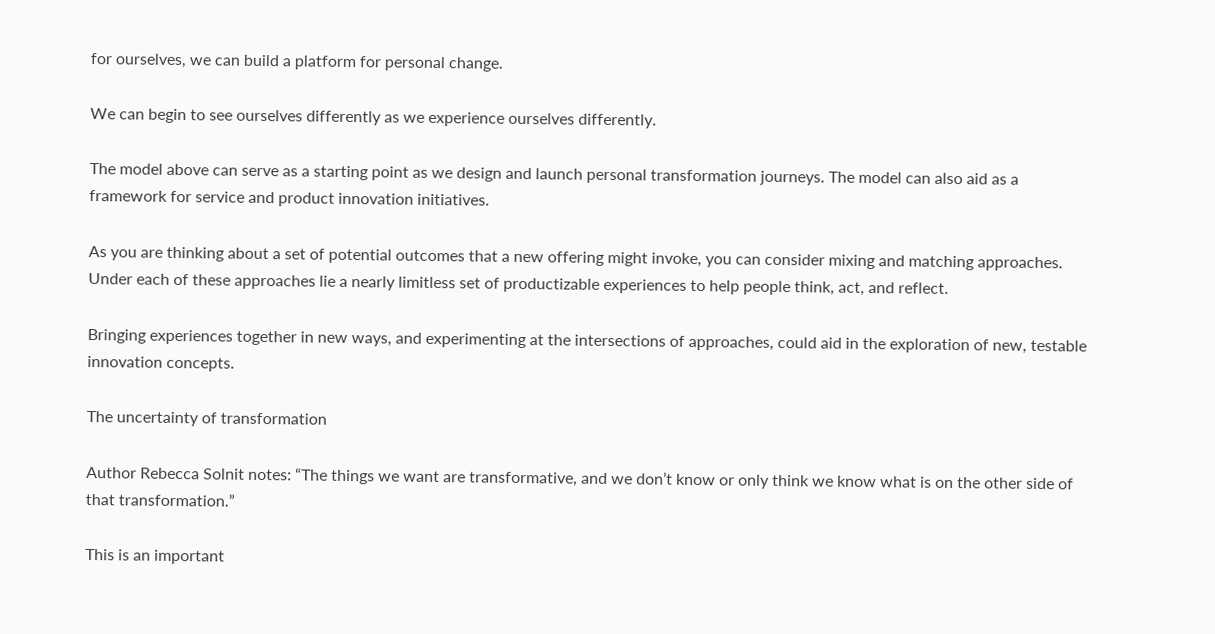for ourselves, we can build a platform for personal change.

We can begin to see ourselves differently as we experience ourselves differently.

The model above can serve as a starting point as we design and launch personal transformation journeys. The model can also aid as a framework for service and product innovation initiatives.

As you are thinking about a set of potential outcomes that a new offering might invoke, you can consider mixing and matching approaches. Under each of these approaches lie a nearly limitless set of productizable experiences to help people think, act, and reflect.

Bringing experiences together in new ways, and experimenting at the intersections of approaches, could aid in the exploration of new, testable innovation concepts.

The uncertainty of transformation

Author Rebecca Solnit notes: “The things we want are transformative, and we don’t know or only think we know what is on the other side of that transformation.”

This is an important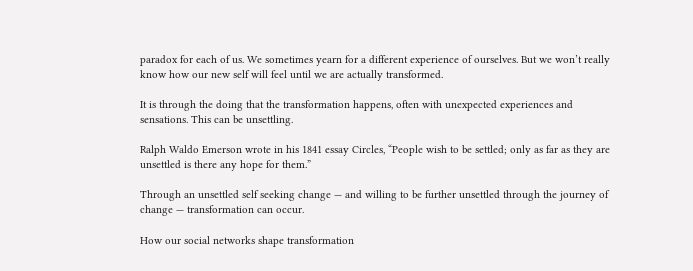paradox for each of us. We sometimes yearn for a different experience of ourselves. But we won’t really know how our new self will feel until we are actually transformed.

It is through the doing that the transformation happens, often with unexpected experiences and sensations. This can be unsettling.

Ralph Waldo Emerson wrote in his 1841 essay Circles, “People wish to be settled; only as far as they are unsettled is there any hope for them.”

Through an unsettled self seeking change — and willing to be further unsettled through the journey of change — transformation can occur.

How our social networks shape transformation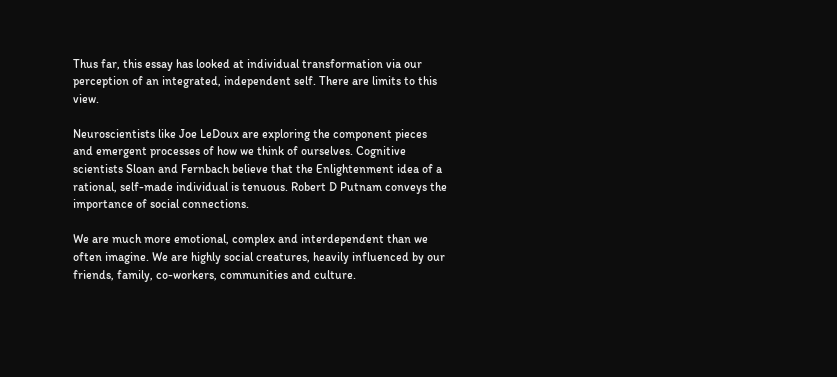Thus far, this essay has looked at individual transformation via our perception of an integrated, independent self. There are limits to this view.

Neuroscientists like Joe LeDoux are exploring the component pieces and emergent processes of how we think of ourselves. Cognitive scientists Sloan and Fernbach believe that the Enlightenment idea of a rational, self-made individual is tenuous. Robert D Putnam conveys the importance of social connections.

We are much more emotional, complex and interdependent than we often imagine. We are highly social creatures, heavily influenced by our friends, family, co-workers, communities and culture.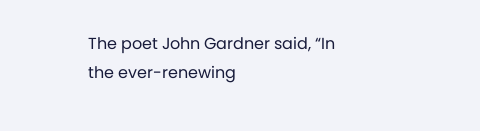The poet John Gardner said, “In the ever-renewing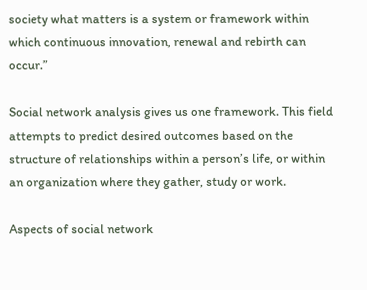society what matters is a system or framework within which continuous innovation, renewal and rebirth can occur.”

Social network analysis gives us one framework. This field attempts to predict desired outcomes based on the structure of relationships within a person’s life, or within an organization where they gather, study or work.

Aspects of social network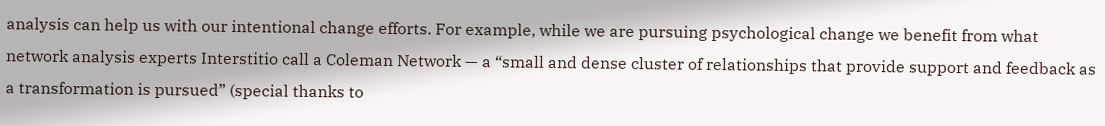analysis can help us with our intentional change efforts. For example, while we are pursuing psychological change we benefit from what network analysis experts Interstitio call a Coleman Network — a “small and dense cluster of relationships that provide support and feedback as a transformation is pursued” (special thanks to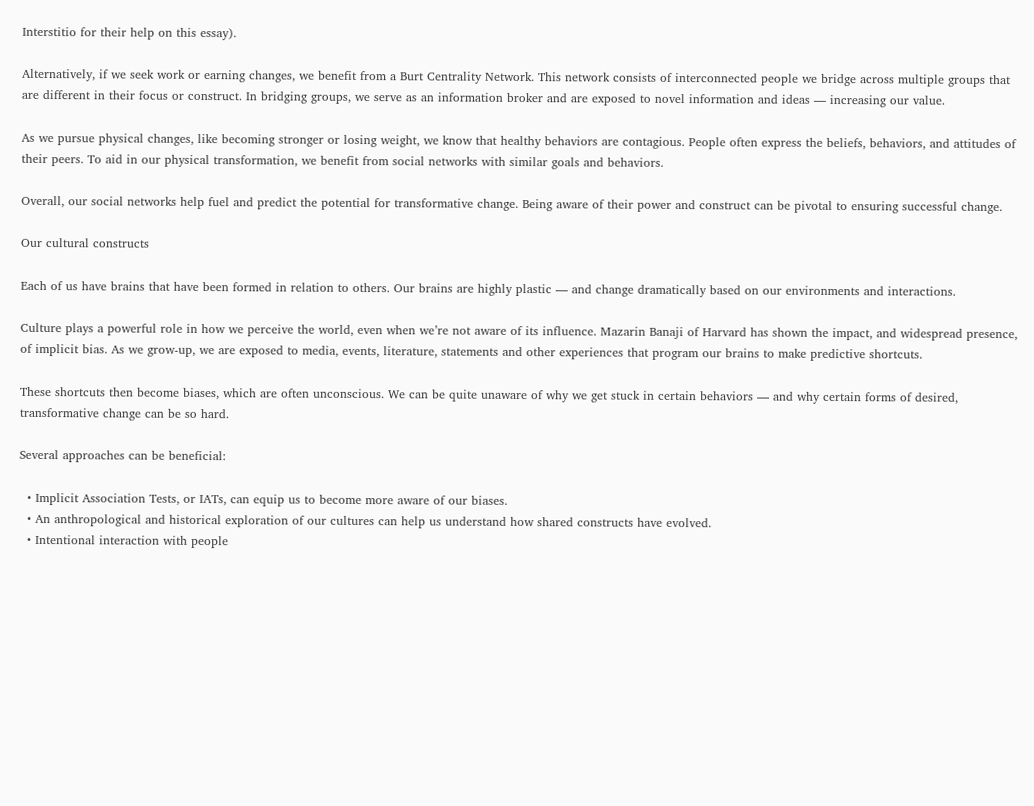Interstitio for their help on this essay).

Alternatively, if we seek work or earning changes, we benefit from a Burt Centrality Network. This network consists of interconnected people we bridge across multiple groups that are different in their focus or construct. In bridging groups, we serve as an information broker and are exposed to novel information and ideas — increasing our value.

As we pursue physical changes, like becoming stronger or losing weight, we know that healthy behaviors are contagious. People often express the beliefs, behaviors, and attitudes of their peers. To aid in our physical transformation, we benefit from social networks with similar goals and behaviors.

Overall, our social networks help fuel and predict the potential for transformative change. Being aware of their power and construct can be pivotal to ensuring successful change.

Our cultural constructs

Each of us have brains that have been formed in relation to others. Our brains are highly plastic — and change dramatically based on our environments and interactions.

Culture plays a powerful role in how we perceive the world, even when we’re not aware of its influence. Mazarin Banaji of Harvard has shown the impact, and widespread presence, of implicit bias. As we grow-up, we are exposed to media, events, literature, statements and other experiences that program our brains to make predictive shortcuts.

These shortcuts then become biases, which are often unconscious. We can be quite unaware of why we get stuck in certain behaviors — and why certain forms of desired, transformative change can be so hard.

Several approaches can be beneficial:

  • Implicit Association Tests, or IATs, can equip us to become more aware of our biases.
  • An anthropological and historical exploration of our cultures can help us understand how shared constructs have evolved.
  • Intentional interaction with people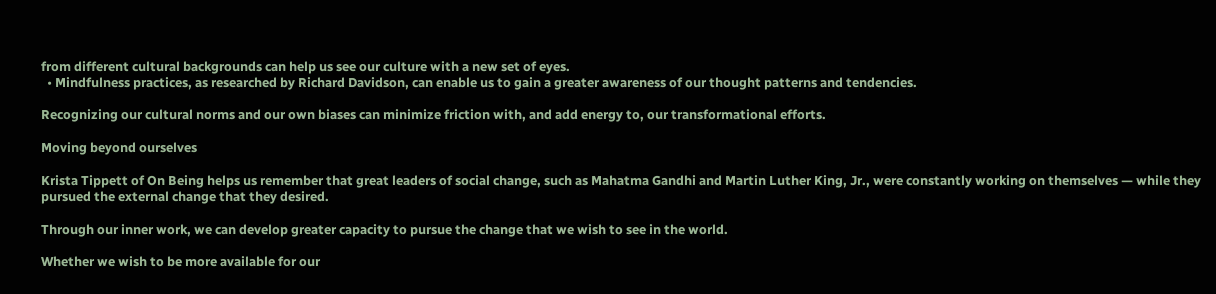from different cultural backgrounds can help us see our culture with a new set of eyes.
  • Mindfulness practices, as researched by Richard Davidson, can enable us to gain a greater awareness of our thought patterns and tendencies.

Recognizing our cultural norms and our own biases can minimize friction with, and add energy to, our transformational efforts.

Moving beyond ourselves

Krista Tippett of On Being helps us remember that great leaders of social change, such as Mahatma Gandhi and Martin Luther King, Jr., were constantly working on themselves — while they pursued the external change that they desired.

Through our inner work, we can develop greater capacity to pursue the change that we wish to see in the world.

Whether we wish to be more available for our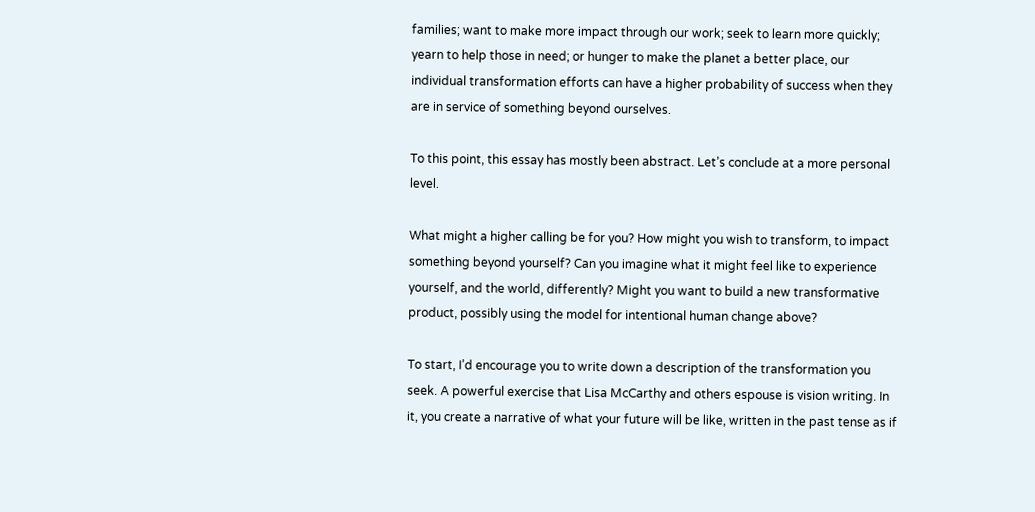families; want to make more impact through our work; seek to learn more quickly; yearn to help those in need; or hunger to make the planet a better place, our individual transformation efforts can have a higher probability of success when they are in service of something beyond ourselves.

To this point, this essay has mostly been abstract. Let’s conclude at a more personal level.

What might a higher calling be for you? How might you wish to transform, to impact something beyond yourself? Can you imagine what it might feel like to experience yourself, and the world, differently? Might you want to build a new transformative product, possibly using the model for intentional human change above?

To start, I’d encourage you to write down a description of the transformation you seek. A powerful exercise that Lisa McCarthy and others espouse is vision writing. In it, you create a narrative of what your future will be like, written in the past tense as if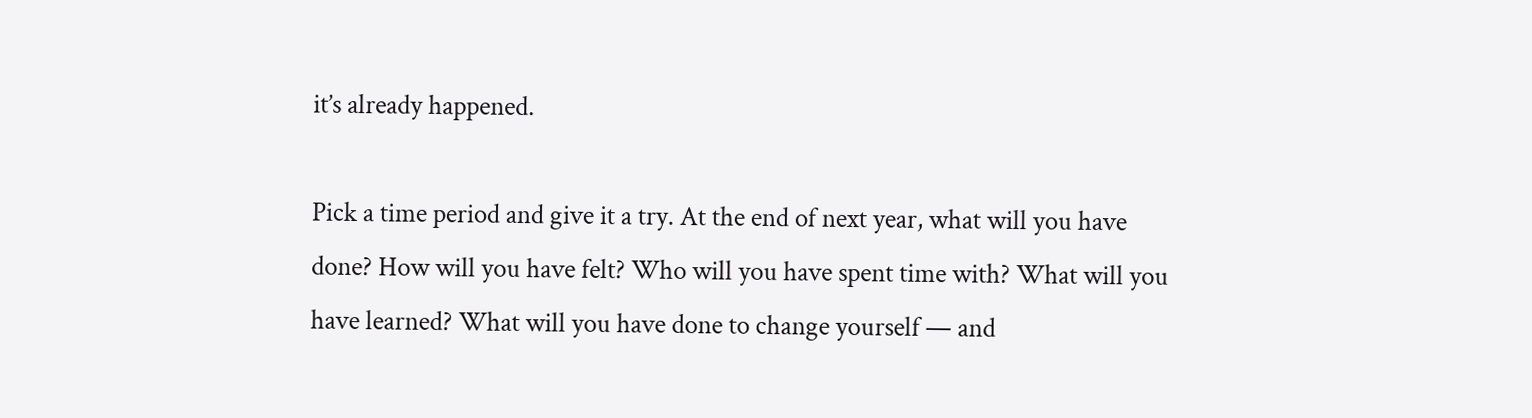it’s already happened.

Pick a time period and give it a try. At the end of next year, what will you have done? How will you have felt? Who will you have spent time with? What will you have learned? What will you have done to change yourself — and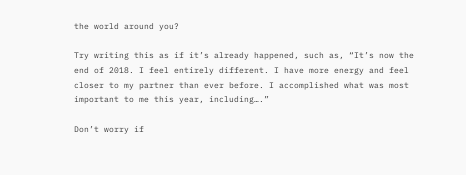the world around you?

Try writing this as if it’s already happened, such as, “It’s now the end of 2018. I feel entirely different. I have more energy and feel closer to my partner than ever before. I accomplished what was most important to me this year, including….”

Don’t worry if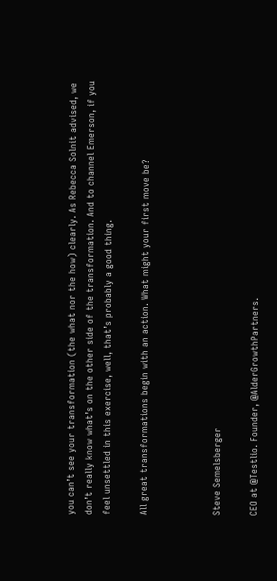you can’t see your transformation (the what nor the how) clearly. As Rebecca Solnit advised, we don’t really know what’s on the other side of the transformation. And to channel Emerson, if you feel unsettled in this exercise, well, that’s probably a good thing.

All great transformations begin with an action. What might your first move be?



Steve Semelsberger

CEO at @Testlio. Founder, @AlderGrowthPartners.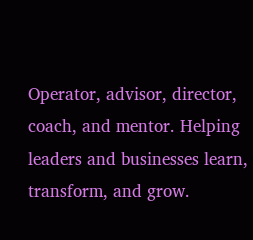Operator, advisor, director, coach, and mentor. Helping leaders and businesses learn, transform, and grow.